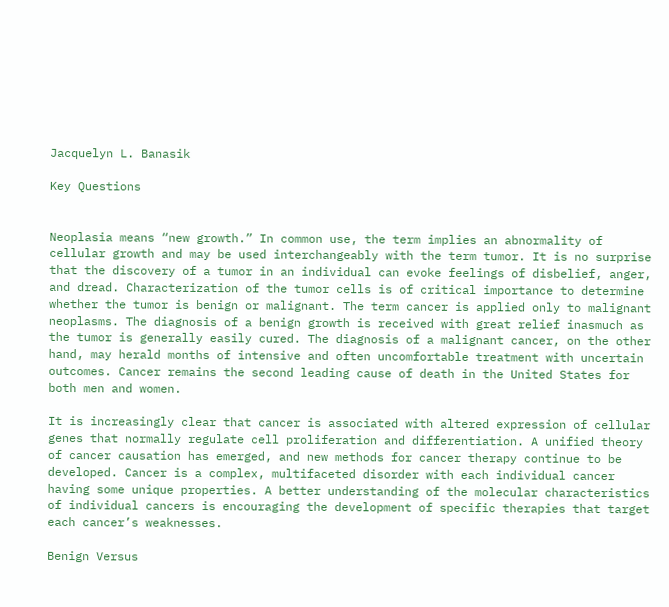Jacquelyn L. Banasik

Key Questions


Neoplasia means “new growth.” In common use, the term implies an abnormality of cellular growth and may be used interchangeably with the term tumor. It is no surprise that the discovery of a tumor in an individual can evoke feelings of disbelief, anger, and dread. Characterization of the tumor cells is of critical importance to determine whether the tumor is benign or malignant. The term cancer is applied only to malignant neoplasms. The diagnosis of a benign growth is received with great relief inasmuch as the tumor is generally easily cured. The diagnosis of a malignant cancer, on the other hand, may herald months of intensive and often uncomfortable treatment with uncertain outcomes. Cancer remains the second leading cause of death in the United States for both men and women.

It is increasingly clear that cancer is associated with altered expression of cellular genes that normally regulate cell proliferation and differentiation. A unified theory of cancer causation has emerged, and new methods for cancer therapy continue to be developed. Cancer is a complex, multifaceted disorder with each individual cancer having some unique properties. A better understanding of the molecular characteristics of individual cancers is encouraging the development of specific therapies that target each cancer’s weaknesses.

Benign Versus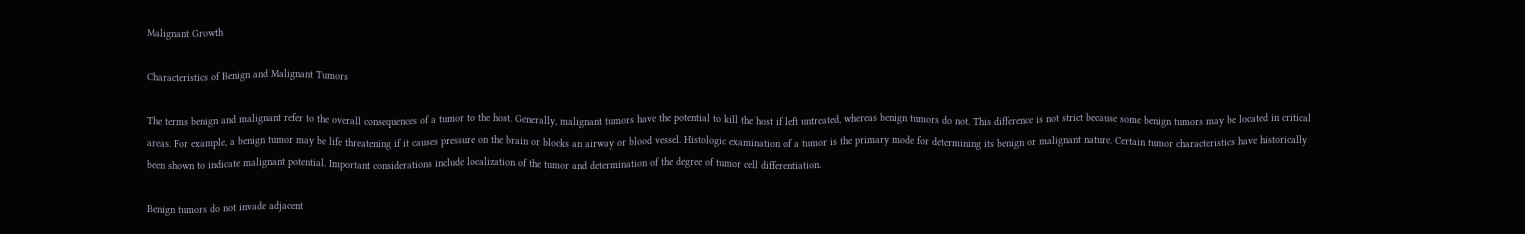Malignant Growth

Characteristics of Benign and Malignant Tumors

The terms benign and malignant refer to the overall consequences of a tumor to the host. Generally, malignant tumors have the potential to kill the host if left untreated, whereas benign tumors do not. This difference is not strict because some benign tumors may be located in critical areas. For example, a benign tumor may be life threatening if it causes pressure on the brain or blocks an airway or blood vessel. Histologic examination of a tumor is the primary mode for determining its benign or malignant nature. Certain tumor characteristics have historically been shown to indicate malignant potential. Important considerations include localization of the tumor and determination of the degree of tumor cell differentiation.

Benign tumors do not invade adjacent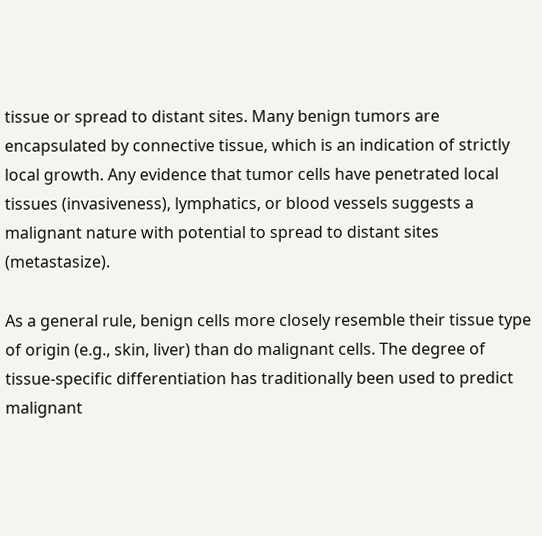tissue or spread to distant sites. Many benign tumors are encapsulated by connective tissue, which is an indication of strictly local growth. Any evidence that tumor cells have penetrated local tissues (invasiveness), lymphatics, or blood vessels suggests a malignant nature with potential to spread to distant sites (metastasize).

As a general rule, benign cells more closely resemble their tissue type of origin (e.g., skin, liver) than do malignant cells. The degree of tissue-specific differentiation has traditionally been used to predict malignant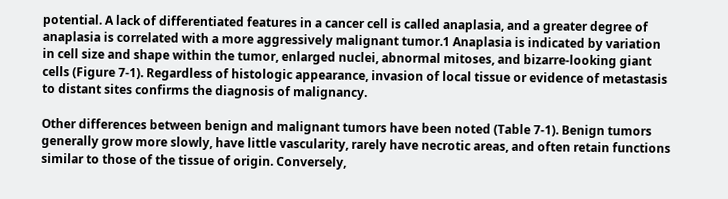potential. A lack of differentiated features in a cancer cell is called anaplasia, and a greater degree of anaplasia is correlated with a more aggressively malignant tumor.1 Anaplasia is indicated by variation in cell size and shape within the tumor, enlarged nuclei, abnormal mitoses, and bizarre-looking giant cells (Figure 7-1). Regardless of histologic appearance, invasion of local tissue or evidence of metastasis to distant sites confirms the diagnosis of malignancy.

Other differences between benign and malignant tumors have been noted (Table 7-1). Benign tumors generally grow more slowly, have little vascularity, rarely have necrotic areas, and often retain functions similar to those of the tissue of origin. Conversely,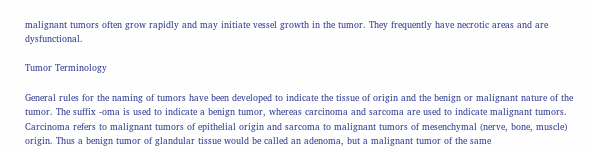malignant tumors often grow rapidly and may initiate vessel growth in the tumor. They frequently have necrotic areas and are dysfunctional.

Tumor Terminology

General rules for the naming of tumors have been developed to indicate the tissue of origin and the benign or malignant nature of the tumor. The suffix -oma is used to indicate a benign tumor, whereas carcinoma and sarcoma are used to indicate malignant tumors. Carcinoma refers to malignant tumors of epithelial origin and sarcoma to malignant tumors of mesenchymal (nerve, bone, muscle) origin. Thus a benign tumor of glandular tissue would be called an adenoma, but a malignant tumor of the same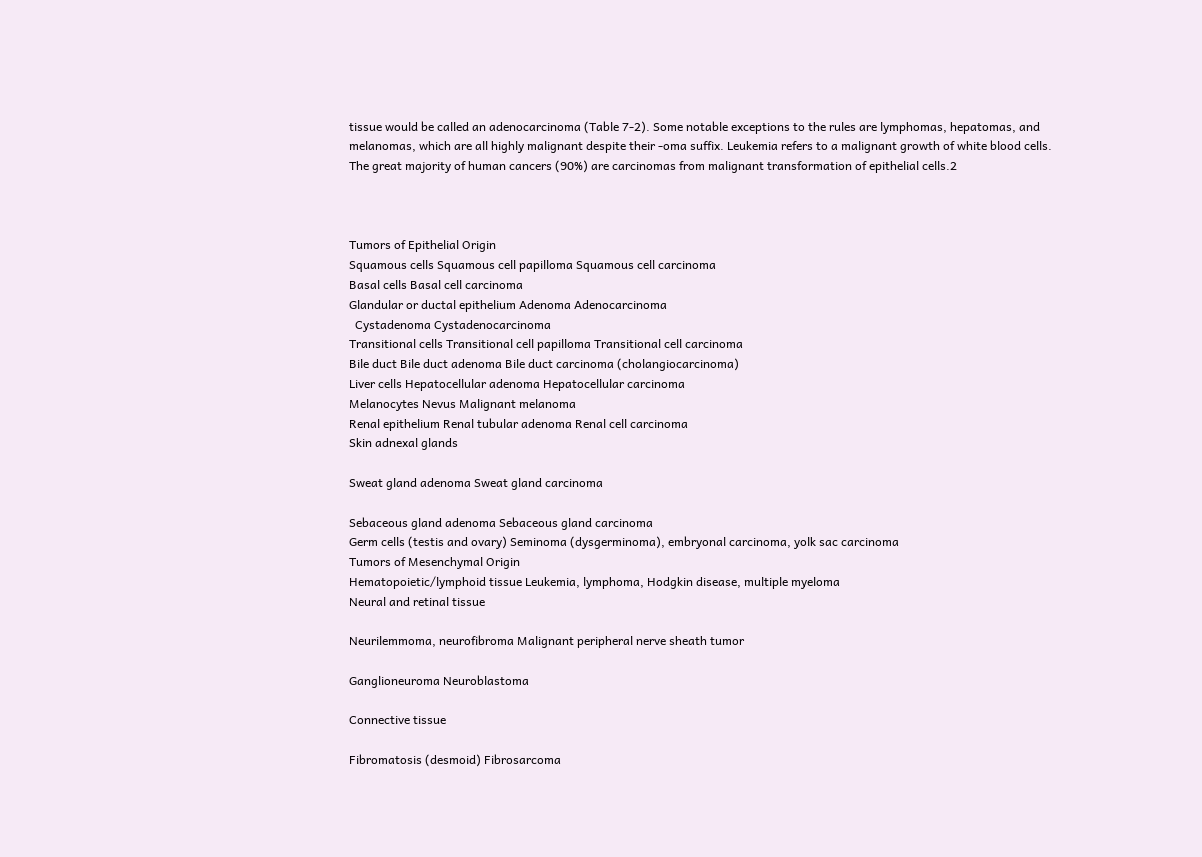tissue would be called an adenocarcinoma (Table 7-2). Some notable exceptions to the rules are lymphomas, hepatomas, and melanomas, which are all highly malignant despite their -oma suffix. Leukemia refers to a malignant growth of white blood cells. The great majority of human cancers (90%) are carcinomas from malignant transformation of epithelial cells.2



Tumors of Epithelial Origin
Squamous cells Squamous cell papilloma Squamous cell carcinoma
Basal cells Basal cell carcinoma
Glandular or ductal epithelium Adenoma Adenocarcinoma
  Cystadenoma Cystadenocarcinoma
Transitional cells Transitional cell papilloma Transitional cell carcinoma
Bile duct Bile duct adenoma Bile duct carcinoma (cholangiocarcinoma)
Liver cells Hepatocellular adenoma Hepatocellular carcinoma
Melanocytes Nevus Malignant melanoma
Renal epithelium Renal tubular adenoma Renal cell carcinoma
Skin adnexal glands

Sweat gland adenoma Sweat gland carcinoma

Sebaceous gland adenoma Sebaceous gland carcinoma
Germ cells (testis and ovary) Seminoma (dysgerminoma), embryonal carcinoma, yolk sac carcinoma
Tumors of Mesenchymal Origin
Hematopoietic/lymphoid tissue Leukemia, lymphoma, Hodgkin disease, multiple myeloma
Neural and retinal tissue

Neurilemmoma, neurofibroma Malignant peripheral nerve sheath tumor

Ganglioneuroma Neuroblastoma

Connective tissue

Fibromatosis (desmoid) Fibrosarcoma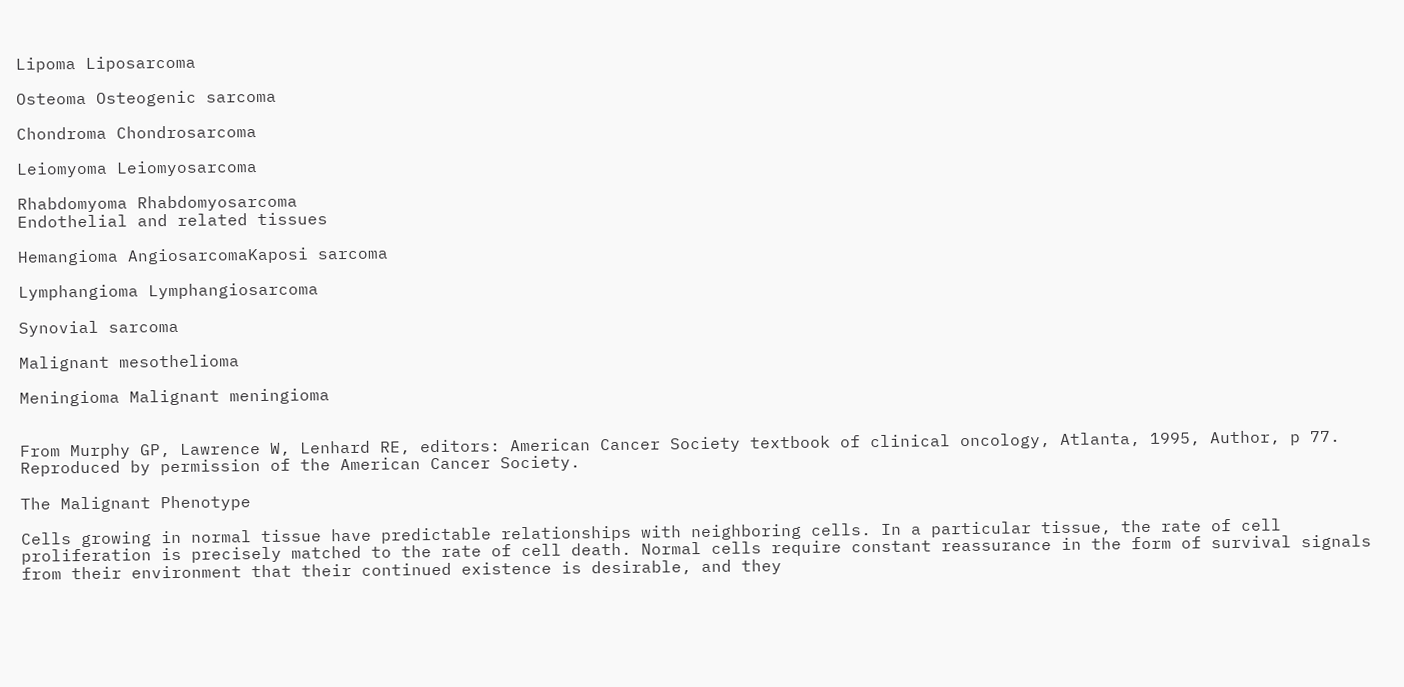Lipoma Liposarcoma

Osteoma Osteogenic sarcoma

Chondroma Chondrosarcoma

Leiomyoma Leiomyosarcoma

Rhabdomyoma Rhabdomyosarcoma
Endothelial and related tissues

Hemangioma AngiosarcomaKaposi sarcoma

Lymphangioma Lymphangiosarcoma

Synovial sarcoma

Malignant mesothelioma

Meningioma Malignant meningioma


From Murphy GP, Lawrence W, Lenhard RE, editors: American Cancer Society textbook of clinical oncology, Atlanta, 1995, Author, p 77. Reproduced by permission of the American Cancer Society.

The Malignant Phenotype

Cells growing in normal tissue have predictable relationships with neighboring cells. In a particular tissue, the rate of cell proliferation is precisely matched to the rate of cell death. Normal cells require constant reassurance in the form of survival signals from their environment that their continued existence is desirable, and they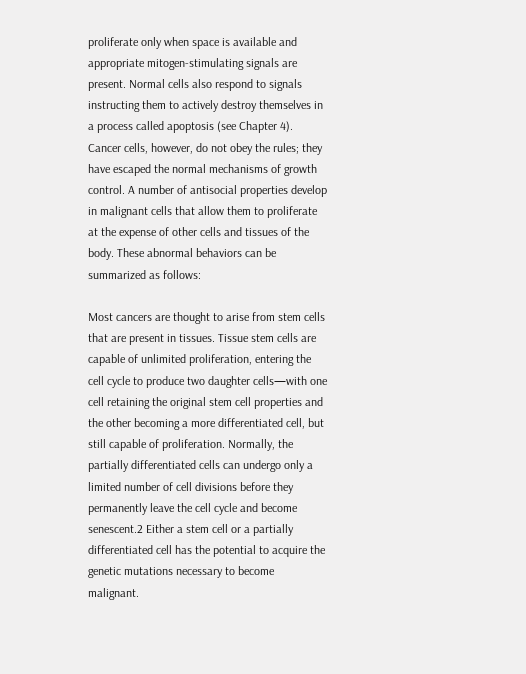proliferate only when space is available and appropriate mitogen-stimulating signals are present. Normal cells also respond to signals instructing them to actively destroy themselves in a process called apoptosis (see Chapter 4). Cancer cells, however, do not obey the rules; they have escaped the normal mechanisms of growth control. A number of antisocial properties develop in malignant cells that allow them to proliferate at the expense of other cells and tissues of the body. These abnormal behaviors can be summarized as follows:

Most cancers are thought to arise from stem cells that are present in tissues. Tissue stem cells are capable of unlimited proliferation, entering the cell cycle to produce two daughter cells—with one cell retaining the original stem cell properties and the other becoming a more differentiated cell, but still capable of proliferation. Normally, the partially differentiated cells can undergo only a limited number of cell divisions before they permanently leave the cell cycle and become senescent.2 Either a stem cell or a partially differentiated cell has the potential to acquire the genetic mutations necessary to become malignant.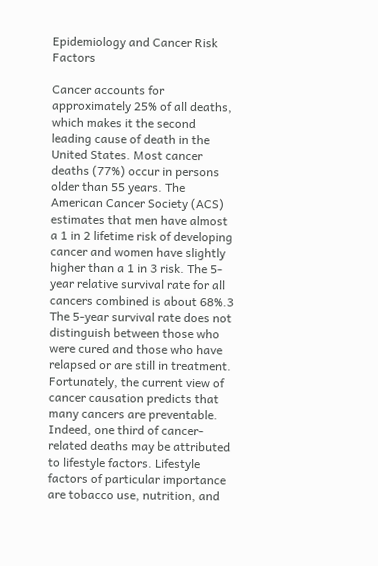Epidemiology and Cancer Risk Factors

Cancer accounts for approximately 25% of all deaths, which makes it the second leading cause of death in the United States. Most cancer deaths (77%) occur in persons older than 55 years. The American Cancer Society (ACS) estimates that men have almost a 1 in 2 lifetime risk of developing cancer and women have slightly higher than a 1 in 3 risk. The 5-year relative survival rate for all cancers combined is about 68%.3 The 5-year survival rate does not distinguish between those who were cured and those who have relapsed or are still in treatment. Fortunately, the current view of cancer causation predicts that many cancers are preventable. Indeed, one third of cancer- related deaths may be attributed to lifestyle factors. Lifestyle factors of particular importance are tobacco use, nutrition, and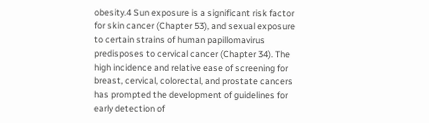obesity.4 Sun exposure is a significant risk factor for skin cancer (Chapter 53), and sexual exposure to certain strains of human papillomavirus predisposes to cervical cancer (Chapter 34). The high incidence and relative ease of screening for breast, cervical, colorectal, and prostate cancers has prompted the development of guidelines for early detection of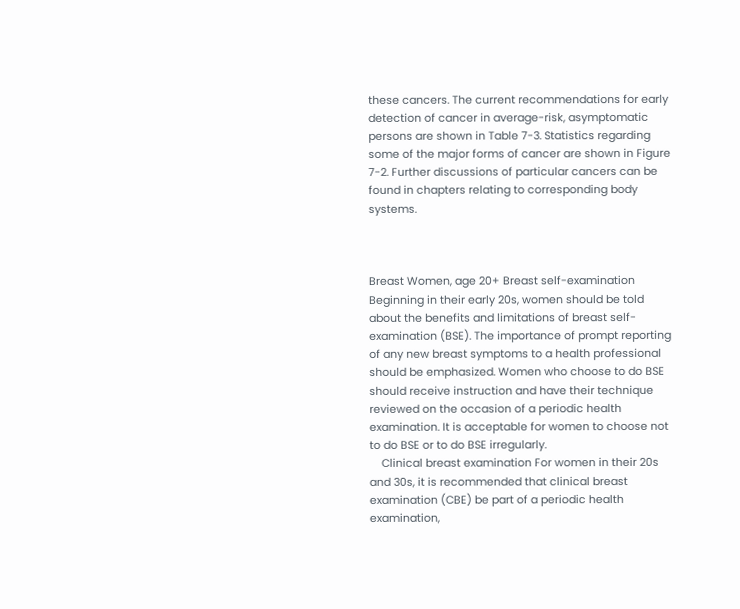these cancers. The current recommendations for early detection of cancer in average-risk, asymptomatic persons are shown in Table 7-3. Statistics regarding some of the major forms of cancer are shown in Figure 7-2. Further discussions of particular cancers can be found in chapters relating to corresponding body systems.



Breast Women, age 20+ Breast self-examination Beginning in their early 20s, women should be told about the benefits and limitations of breast self-examination (BSE). The importance of prompt reporting of any new breast symptoms to a health professional should be emphasized. Women who choose to do BSE should receive instruction and have their technique reviewed on the occasion of a periodic health examination. It is acceptable for women to choose not to do BSE or to do BSE irregularly.
    Clinical breast examination For women in their 20s and 30s, it is recommended that clinical breast examination (CBE) be part of a periodic health examination,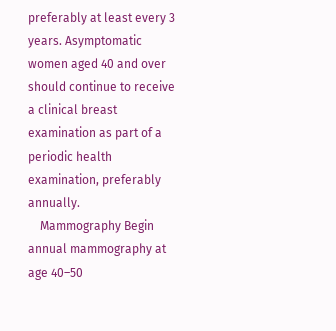preferably at least every 3 years. Asymptomatic women aged 40 and over should continue to receive a clinical breast examination as part of a periodic health examination, preferably annually.
    Mammography Begin annual mammography at age 40–50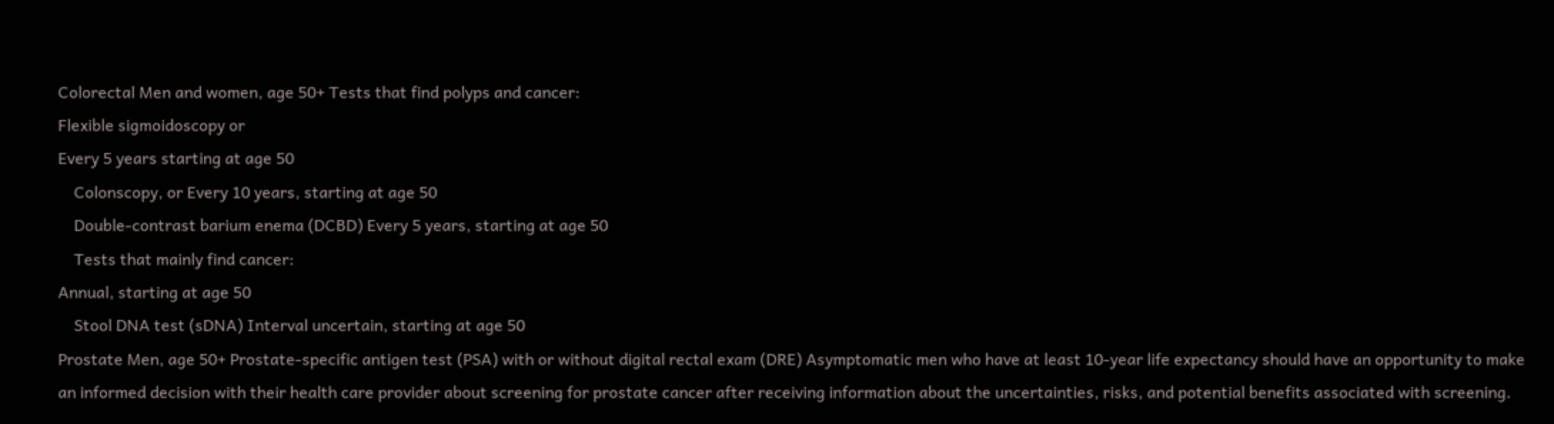Colorectal Men and women, age 50+ Tests that find polyps and cancer:
Flexible sigmoidoscopy or
Every 5 years starting at age 50
    Colonscopy, or Every 10 years, starting at age 50
    Double-contrast barium enema (DCBD) Every 5 years, starting at age 50
    Tests that mainly find cancer:
Annual, starting at age 50
    Stool DNA test (sDNA) Interval uncertain, starting at age 50
Prostate Men, age 50+ Prostate-specific antigen test (PSA) with or without digital rectal exam (DRE) Asymptomatic men who have at least 10-year life expectancy should have an opportunity to make an informed decision with their health care provider about screening for prostate cancer after receiving information about the uncertainties, risks, and potential benefits associated with screening.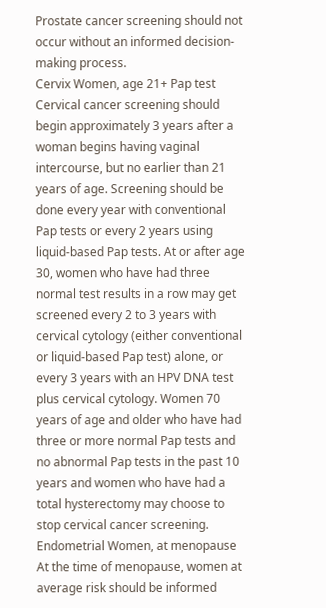Prostate cancer screening should not occur without an informed decision-making process.
Cervix Women, age 21+ Pap test Cervical cancer screening should begin approximately 3 years after a woman begins having vaginal intercourse, but no earlier than 21 years of age. Screening should be done every year with conventional Pap tests or every 2 years using liquid-based Pap tests. At or after age 30, women who have had three normal test results in a row may get screened every 2 to 3 years with cervical cytology (either conventional or liquid-based Pap test) alone, or every 3 years with an HPV DNA test plus cervical cytology. Women 70 years of age and older who have had three or more normal Pap tests and no abnormal Pap tests in the past 10 years and women who have had a total hysterectomy may choose to stop cervical cancer screening.
Endometrial Women, at menopause At the time of menopause, women at average risk should be informed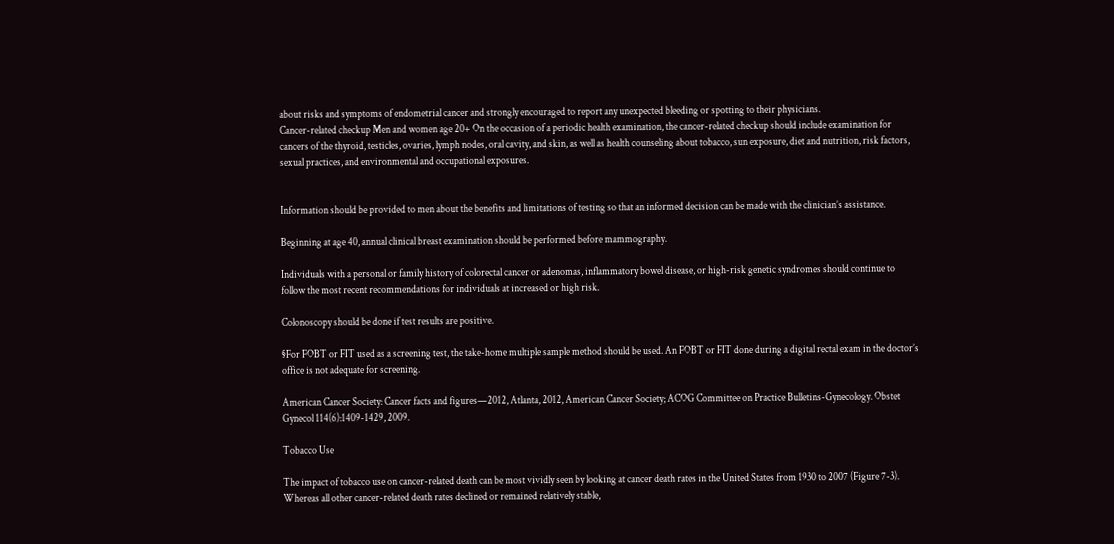about risks and symptoms of endometrial cancer and strongly encouraged to report any unexpected bleeding or spotting to their physicians.
Cancer-related checkup Men and women age 20+ On the occasion of a periodic health examination, the cancer-related checkup should include examination for cancers of the thyroid, testicles, ovaries, lymph nodes, oral cavity, and skin, as well as health counseling about tobacco, sun exposure, diet and nutrition, risk factors, sexual practices, and environmental and occupational exposures.


Information should be provided to men about the benefits and limitations of testing so that an informed decision can be made with the clinician’s assistance.

Beginning at age 40, annual clinical breast examination should be performed before mammography.

Individuals with a personal or family history of colorectal cancer or adenomas, inflammatory bowel disease, or high-risk genetic syndromes should continue to follow the most recent recommendations for individuals at increased or high risk.

Colonoscopy should be done if test results are positive.

§For FOBT or FIT used as a screening test, the take-home multiple sample method should be used. An FOBT or FIT done during a digital rectal exam in the doctor’s office is not adequate for screening.

American Cancer Society: Cancer facts and figures—2012, Atlanta, 2012, American Cancer Society; ACOG Committee on Practice Bulletins-Gynecology. Obstet Gynecol 114(6):1409-1429, 2009.

Tobacco Use

The impact of tobacco use on cancer-related death can be most vividly seen by looking at cancer death rates in the United States from 1930 to 2007 (Figure 7-3). Whereas all other cancer-related death rates declined or remained relatively stable,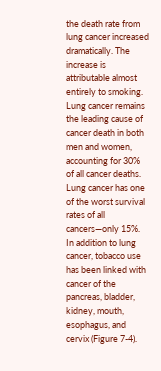the death rate from lung cancer increased dramatically. The increase is attributable almost entirely to smoking. Lung cancer remains the leading cause of cancer death in both men and women, accounting for 30% of all cancer deaths. Lung cancer has one of the worst survival rates of all cancers—only 15%. In addition to lung cancer, tobacco use has been linked with cancer of the pancreas, bladder, kidney, mouth, esophagus, and cervix (Figure 7-4).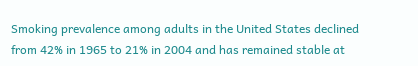Smoking prevalence among adults in the United States declined from 42% in 1965 to 21% in 2004 and has remained stable at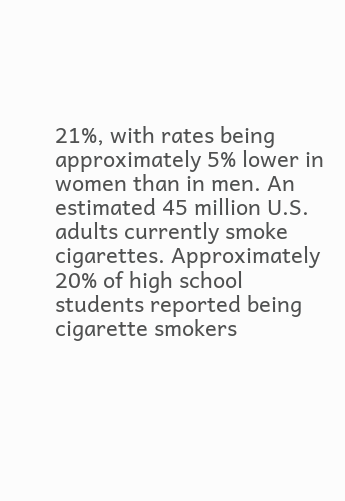21%, with rates being approximately 5% lower in women than in men. An estimated 45 million U.S. adults currently smoke cigarettes. Approximately 20% of high school students reported being cigarette smokers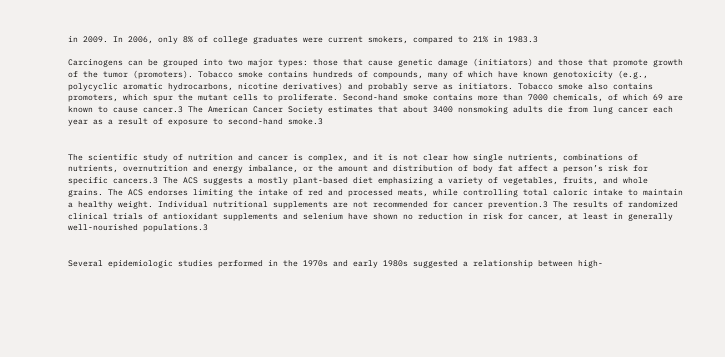in 2009. In 2006, only 8% of college graduates were current smokers, compared to 21% in 1983.3

Carcinogens can be grouped into two major types: those that cause genetic damage (initiators) and those that promote growth of the tumor (promoters). Tobacco smoke contains hundreds of compounds, many of which have known genotoxicity (e.g., polycyclic aromatic hydrocarbons, nicotine derivatives) and probably serve as initiators. Tobacco smoke also contains promoters, which spur the mutant cells to proliferate. Second-hand smoke contains more than 7000 chemicals, of which 69 are known to cause cancer.3 The American Cancer Society estimates that about 3400 nonsmoking adults die from lung cancer each year as a result of exposure to second-hand smoke.3


The scientific study of nutrition and cancer is complex, and it is not clear how single nutrients, combinations of nutrients, overnutrition and energy imbalance, or the amount and distribution of body fat affect a person’s risk for specific cancers.3 The ACS suggests a mostly plant-based diet emphasizing a variety of vegetables, fruits, and whole grains. The ACS endorses limiting the intake of red and processed meats, while controlling total caloric intake to maintain a healthy weight. Individual nutritional supplements are not recommended for cancer prevention.3 The results of randomized clinical trials of antioxidant supplements and selenium have shown no reduction in risk for cancer, at least in generally well-nourished populations.3


Several epidemiologic studies performed in the 1970s and early 1980s suggested a relationship between high-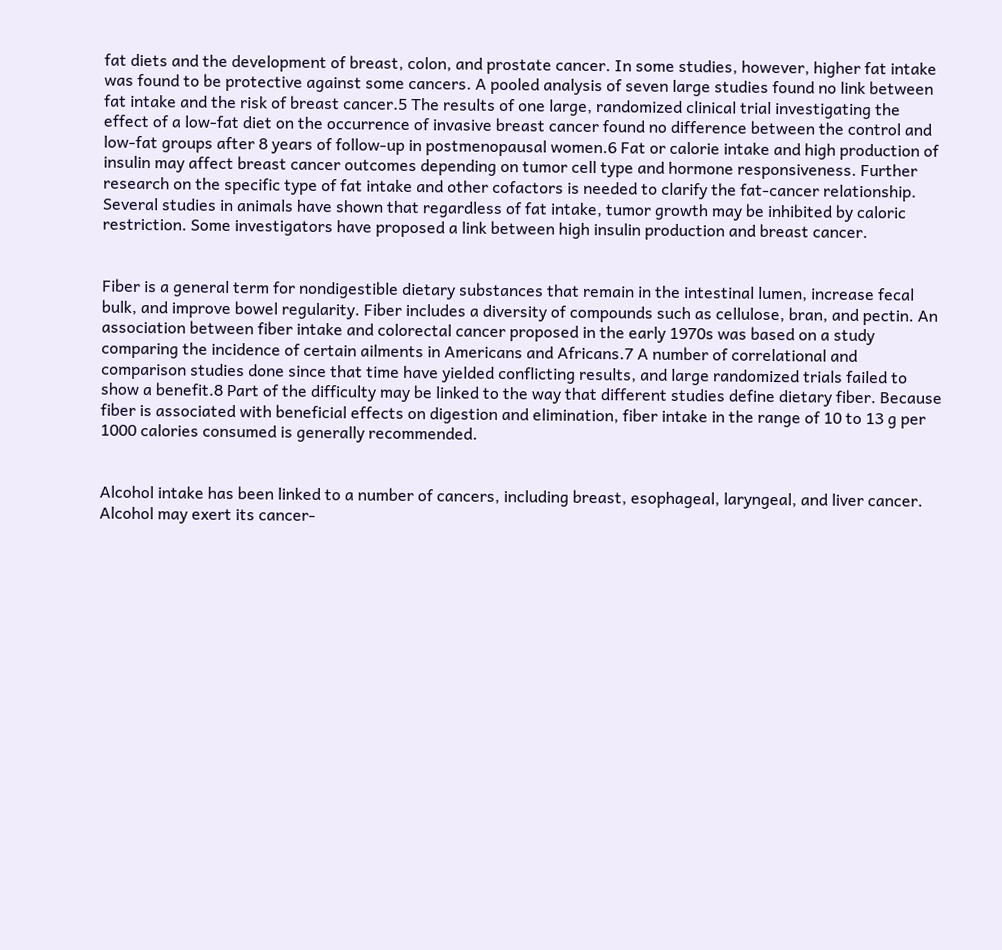fat diets and the development of breast, colon, and prostate cancer. In some studies, however, higher fat intake was found to be protective against some cancers. A pooled analysis of seven large studies found no link between fat intake and the risk of breast cancer.5 The results of one large, randomized clinical trial investigating the effect of a low-fat diet on the occurrence of invasive breast cancer found no difference between the control and low-fat groups after 8 years of follow-up in postmenopausal women.6 Fat or calorie intake and high production of insulin may affect breast cancer outcomes depending on tumor cell type and hormone responsiveness. Further research on the specific type of fat intake and other cofactors is needed to clarify the fat-cancer relationship. Several studies in animals have shown that regardless of fat intake, tumor growth may be inhibited by caloric restriction. Some investigators have proposed a link between high insulin production and breast cancer.


Fiber is a general term for nondigestible dietary substances that remain in the intestinal lumen, increase fecal bulk, and improve bowel regularity. Fiber includes a diversity of compounds such as cellulose, bran, and pectin. An association between fiber intake and colorectal cancer proposed in the early 1970s was based on a study comparing the incidence of certain ailments in Americans and Africans.7 A number of correlational and comparison studies done since that time have yielded conflicting results, and large randomized trials failed to show a benefit.8 Part of the difficulty may be linked to the way that different studies define dietary fiber. Because fiber is associated with beneficial effects on digestion and elimination, fiber intake in the range of 10 to 13 g per 1000 calories consumed is generally recommended.


Alcohol intake has been linked to a number of cancers, including breast, esophageal, laryngeal, and liver cancer. Alcohol may exert its cancer-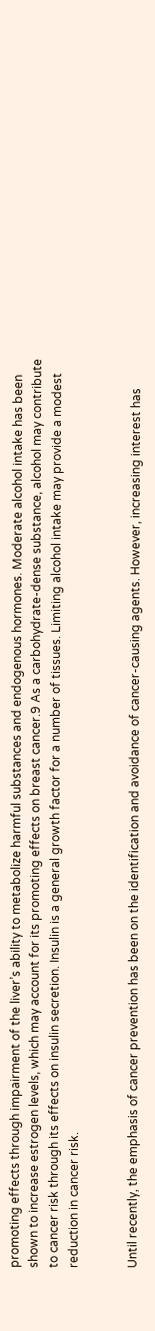promoting effects through impairment of the liver’s ability to metabolize harmful substances and endogenous hormones. Moderate alcohol intake has been shown to increase estrogen levels, which may account for its promoting effects on breast cancer.9 As a carbohydrate-dense substance, alcohol may contribute to cancer risk through its effects on insulin secretion. Insulin is a general growth factor for a number of tissues. Limiting alcohol intake may provide a modest reduction in cancer risk.


Until recently, the emphasis of cancer prevention has been on the identification and avoidance of cancer-causing agents. However, increasing interest has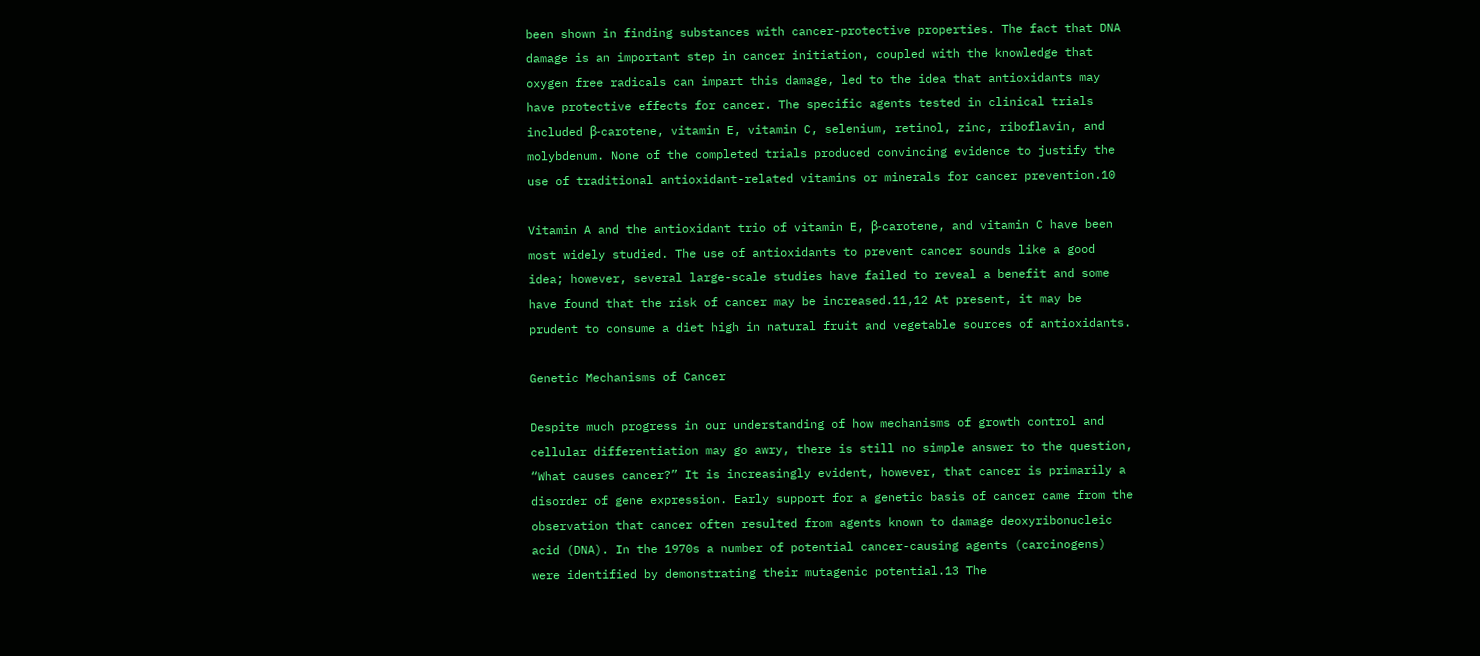been shown in finding substances with cancer-protective properties. The fact that DNA damage is an important step in cancer initiation, coupled with the knowledge that oxygen free radicals can impart this damage, led to the idea that antioxidants may have protective effects for cancer. The specific agents tested in clinical trials included β-carotene, vitamin E, vitamin C, selenium, retinol, zinc, riboflavin, and molybdenum. None of the completed trials produced convincing evidence to justify the use of traditional antioxidant-related vitamins or minerals for cancer prevention.10

Vitamin A and the antioxidant trio of vitamin E, β-carotene, and vitamin C have been most widely studied. The use of antioxidants to prevent cancer sounds like a good idea; however, several large-scale studies have failed to reveal a benefit and some have found that the risk of cancer may be increased.11,12 At present, it may be prudent to consume a diet high in natural fruit and vegetable sources of antioxidants.

Genetic Mechanisms of Cancer

Despite much progress in our understanding of how mechanisms of growth control and cellular differentiation may go awry, there is still no simple answer to the question, “What causes cancer?” It is increasingly evident, however, that cancer is primarily a disorder of gene expression. Early support for a genetic basis of cancer came from the observation that cancer often resulted from agents known to damage deoxyribonucleic acid (DNA). In the 1970s a number of potential cancer-causing agents (carcinogens) were identified by demonstrating their mutagenic potential.13 The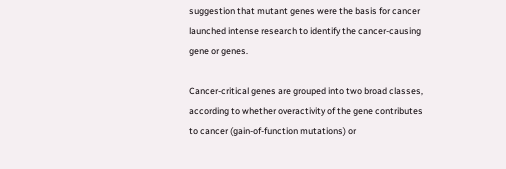suggestion that mutant genes were the basis for cancer launched intense research to identify the cancer-causing gene or genes.

Cancer-critical genes are grouped into two broad classes, according to whether overactivity of the gene contributes to cancer (gain-of-function mutations) or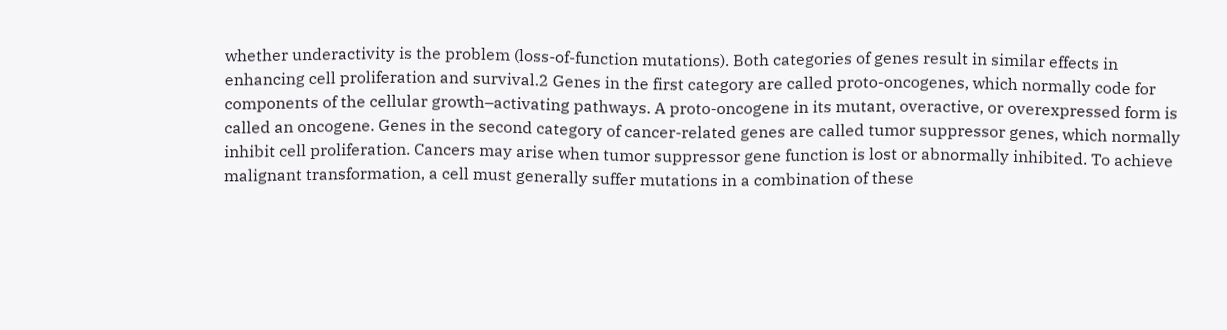whether underactivity is the problem (loss-of-function mutations). Both categories of genes result in similar effects in enhancing cell proliferation and survival.2 Genes in the first category are called proto-oncogenes, which normally code for components of the cellular growth–activating pathways. A proto-oncogene in its mutant, overactive, or overexpressed form is called an oncogene. Genes in the second category of cancer-related genes are called tumor suppressor genes, which normally inhibit cell proliferation. Cancers may arise when tumor suppressor gene function is lost or abnormally inhibited. To achieve malignant transformation, a cell must generally suffer mutations in a combination of these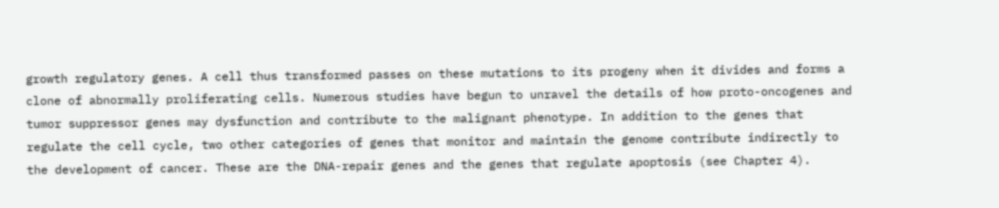growth regulatory genes. A cell thus transformed passes on these mutations to its progeny when it divides and forms a clone of abnormally proliferating cells. Numerous studies have begun to unravel the details of how proto-oncogenes and tumor suppressor genes may dysfunction and contribute to the malignant phenotype. In addition to the genes that regulate the cell cycle, two other categories of genes that monitor and maintain the genome contribute indirectly to the development of cancer. These are the DNA-repair genes and the genes that regulate apoptosis (see Chapter 4).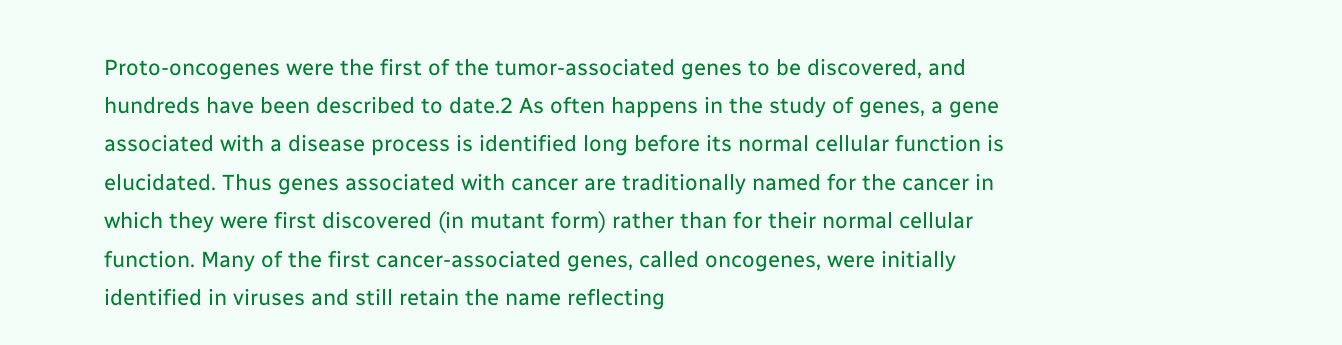Proto-oncogenes were the first of the tumor-associated genes to be discovered, and hundreds have been described to date.2 As often happens in the study of genes, a gene associated with a disease process is identified long before its normal cellular function is elucidated. Thus genes associated with cancer are traditionally named for the cancer in which they were first discovered (in mutant form) rather than for their normal cellular function. Many of the first cancer-associated genes, called oncogenes, were initially identified in viruses and still retain the name reflecting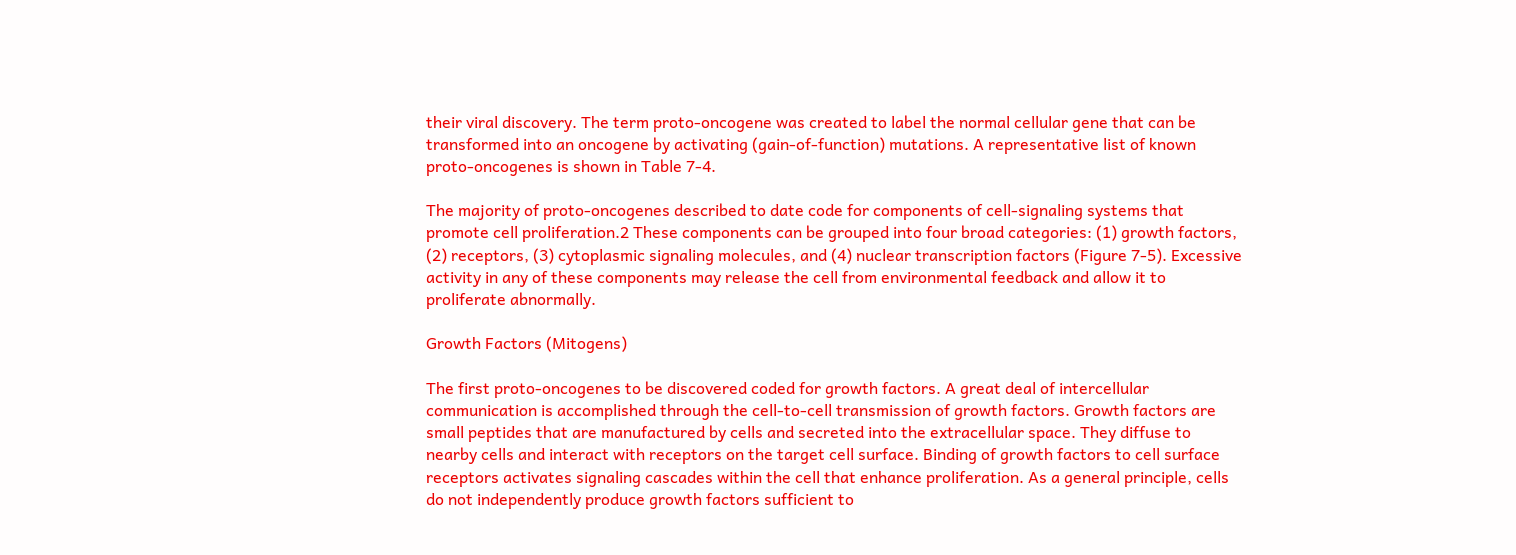their viral discovery. The term proto-oncogene was created to label the normal cellular gene that can be transformed into an oncogene by activating (gain-of-function) mutations. A representative list of known proto-oncogenes is shown in Table 7-4.

The majority of proto-oncogenes described to date code for components of cell-signaling systems that promote cell proliferation.2 These components can be grouped into four broad categories: (1) growth factors, (2) receptors, (3) cytoplasmic signaling molecules, and (4) nuclear transcription factors (Figure 7-5). Excessive activity in any of these components may release the cell from environmental feedback and allow it to proliferate abnormally.

Growth Factors (Mitogens)

The first proto-oncogenes to be discovered coded for growth factors. A great deal of intercellular communication is accomplished through the cell-to-cell transmission of growth factors. Growth factors are small peptides that are manufactured by cells and secreted into the extracellular space. They diffuse to nearby cells and interact with receptors on the target cell surface. Binding of growth factors to cell surface receptors activates signaling cascades within the cell that enhance proliferation. As a general principle, cells do not independently produce growth factors sufficient to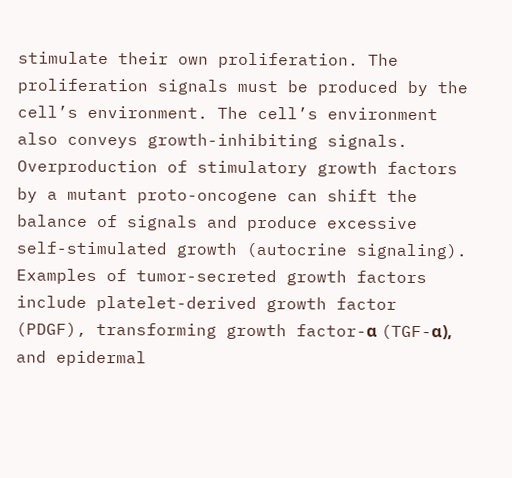stimulate their own proliferation. The proliferation signals must be produced by the cell’s environment. The cell’s environment also conveys growth-inhibiting signals. Overproduction of stimulatory growth factors by a mutant proto-oncogene can shift the balance of signals and produce excessive self-stimulated growth (autocrine signaling). Examples of tumor-secreted growth factors include platelet-derived growth factor (PDGF), transforming growth factor-α (TGF-α), and epidermal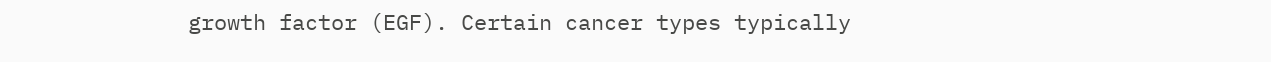growth factor (EGF). Certain cancer types typically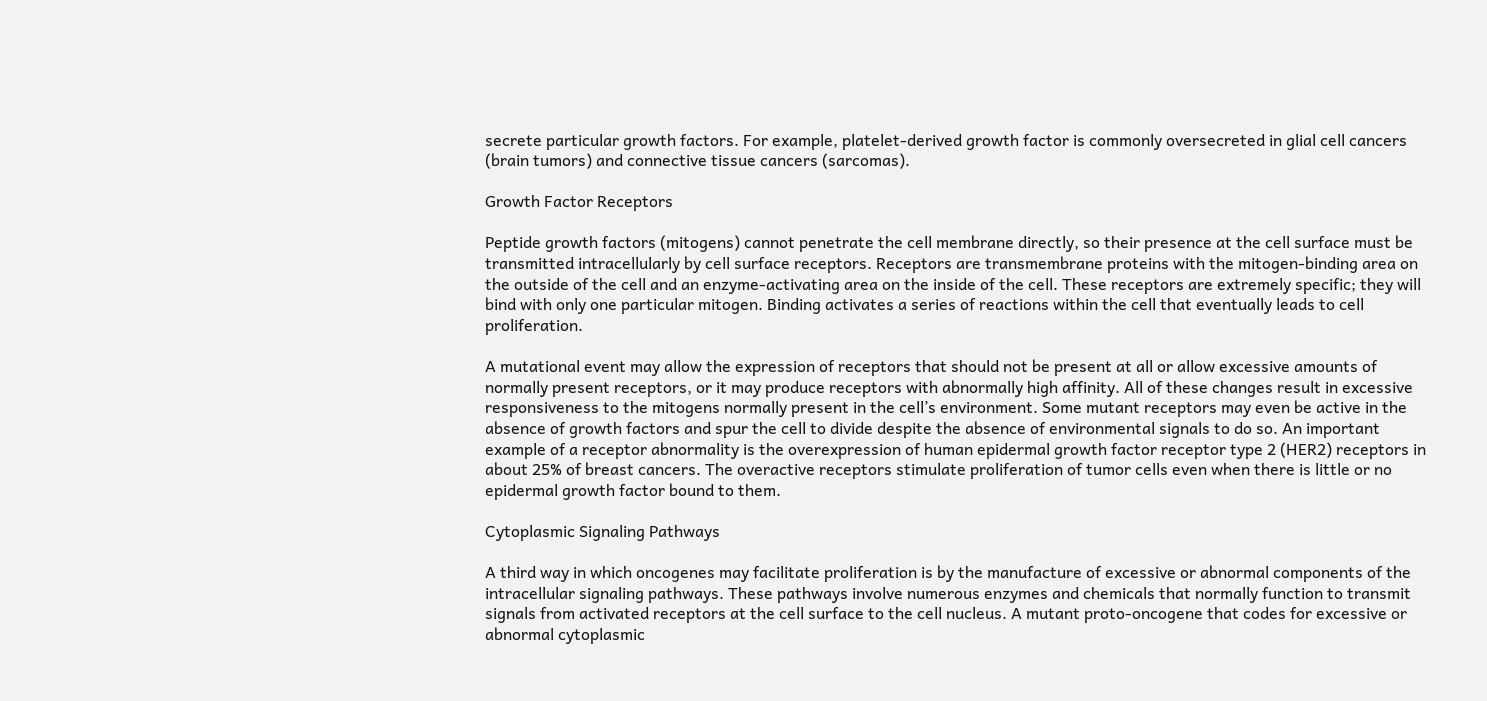secrete particular growth factors. For example, platelet-derived growth factor is commonly oversecreted in glial cell cancers (brain tumors) and connective tissue cancers (sarcomas).

Growth Factor Receptors

Peptide growth factors (mitogens) cannot penetrate the cell membrane directly, so their presence at the cell surface must be transmitted intracellularly by cell surface receptors. Receptors are transmembrane proteins with the mitogen-binding area on the outside of the cell and an enzyme-activating area on the inside of the cell. These receptors are extremely specific; they will bind with only one particular mitogen. Binding activates a series of reactions within the cell that eventually leads to cell proliferation.

A mutational event may allow the expression of receptors that should not be present at all or allow excessive amounts of normally present receptors, or it may produce receptors with abnormally high affinity. All of these changes result in excessive responsiveness to the mitogens normally present in the cell’s environment. Some mutant receptors may even be active in the absence of growth factors and spur the cell to divide despite the absence of environmental signals to do so. An important example of a receptor abnormality is the overexpression of human epidermal growth factor receptor type 2 (HER2) receptors in about 25% of breast cancers. The overactive receptors stimulate proliferation of tumor cells even when there is little or no epidermal growth factor bound to them.

Cytoplasmic Signaling Pathways

A third way in which oncogenes may facilitate proliferation is by the manufacture of excessive or abnormal components of the intracellular signaling pathways. These pathways involve numerous enzymes and chemicals that normally function to transmit signals from activated receptors at the cell surface to the cell nucleus. A mutant proto-oncogene that codes for excessive or abnormal cytoplasmic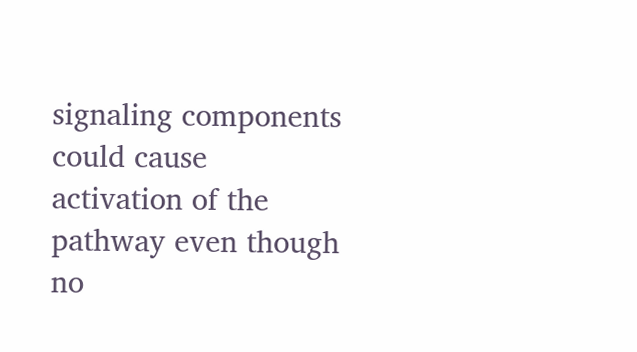signaling components could cause activation of the pathway even though no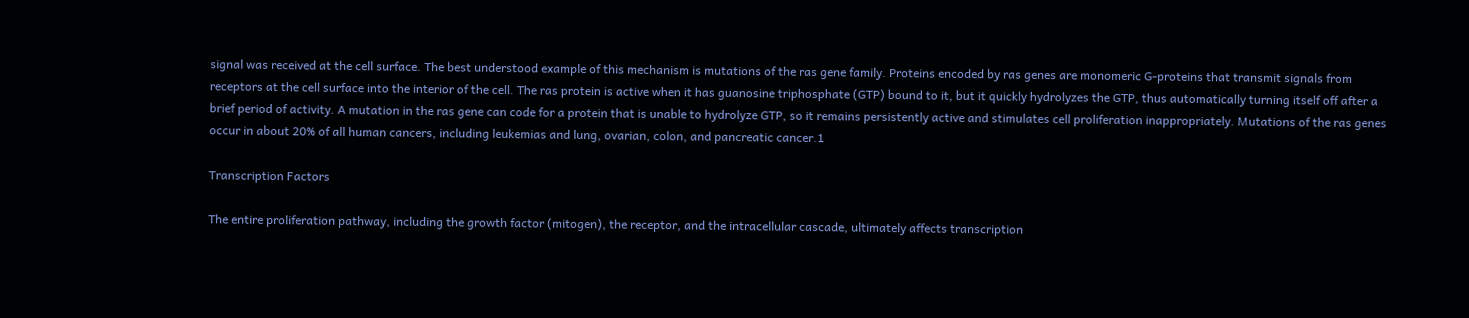signal was received at the cell surface. The best understood example of this mechanism is mutations of the ras gene family. Proteins encoded by ras genes are monomeric G-proteins that transmit signals from receptors at the cell surface into the interior of the cell. The ras protein is active when it has guanosine triphosphate (GTP) bound to it, but it quickly hydrolyzes the GTP, thus automatically turning itself off after a brief period of activity. A mutation in the ras gene can code for a protein that is unable to hydrolyze GTP, so it remains persistently active and stimulates cell proliferation inappropriately. Mutations of the ras genes occur in about 20% of all human cancers, including leukemias and lung, ovarian, colon, and pancreatic cancer.1

Transcription Factors

The entire proliferation pathway, including the growth factor (mitogen), the receptor, and the intracellular cascade, ultimately affects transcription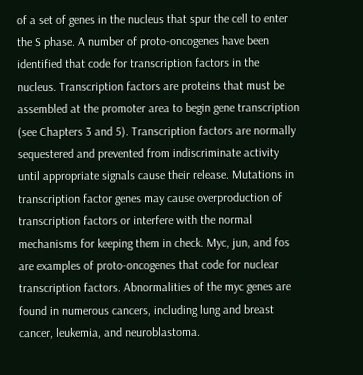of a set of genes in the nucleus that spur the cell to enter the S phase. A number of proto-oncogenes have been identified that code for transcription factors in the nucleus. Transcription factors are proteins that must be assembled at the promoter area to begin gene transcription (see Chapters 3 and 5). Transcription factors are normally sequestered and prevented from indiscriminate activity until appropriate signals cause their release. Mutations in transcription factor genes may cause overproduction of transcription factors or interfere with the normal mechanisms for keeping them in check. Myc, jun, and fos are examples of proto-oncogenes that code for nuclear transcription factors. Abnormalities of the myc genes are found in numerous cancers, including lung and breast cancer, leukemia, and neuroblastoma.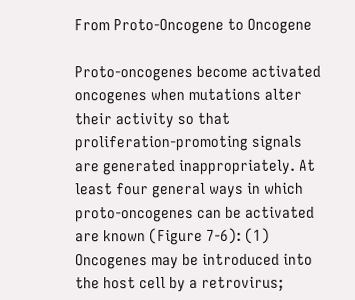From Proto-Oncogene to Oncogene

Proto-oncogenes become activated oncogenes when mutations alter their activity so that proliferation-promoting signals are generated inappropriately. At least four general ways in which proto-oncogenes can be activated are known (Figure 7-6): (1) Oncogenes may be introduced into the host cell by a retrovirus;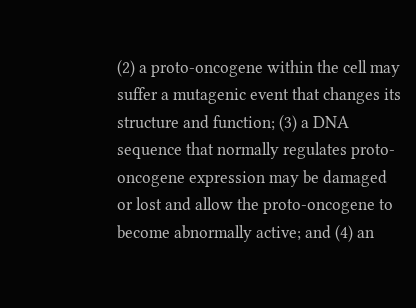(2) a proto-oncogene within the cell may suffer a mutagenic event that changes its structure and function; (3) a DNA sequence that normally regulates proto-oncogene expression may be damaged or lost and allow the proto-oncogene to become abnormally active; and (4) an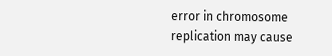error in chromosome replication may cause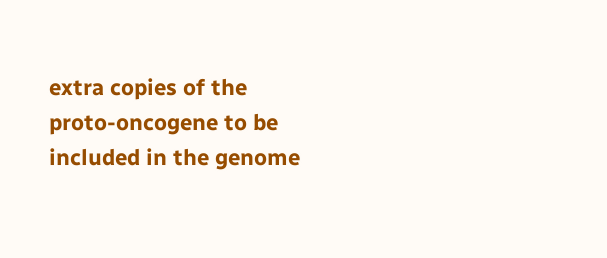extra copies of the proto-oncogene to be included in the genome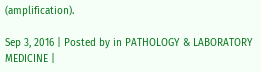(amplification).

Sep 3, 2016 | Posted by in PATHOLOGY & LABORATORY MEDICINE |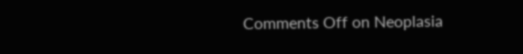Comments Off on Neoplasia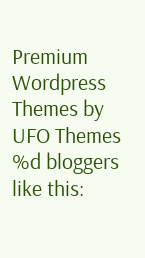Premium Wordpress Themes by UFO Themes
%d bloggers like this: